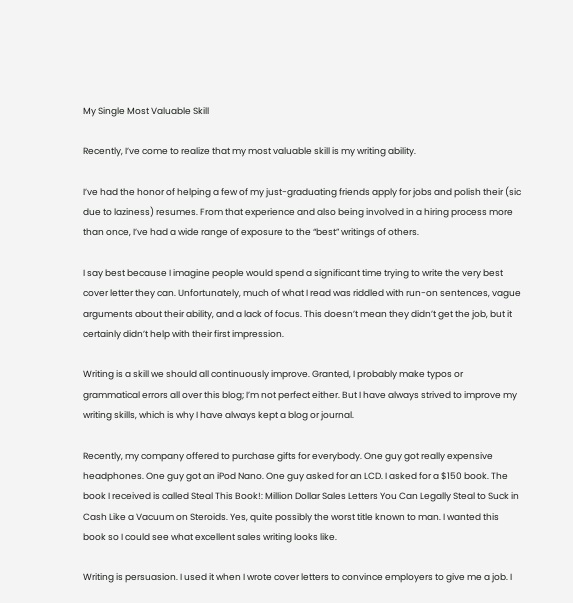My Single Most Valuable Skill

Recently, I’ve come to realize that my most valuable skill is my writing ability.

I’ve had the honor of helping a few of my just-graduating friends apply for jobs and polish their (sic due to laziness) resumes. From that experience and also being involved in a hiring process more than once, I’ve had a wide range of exposure to the “best” writings of others.

I say best because I imagine people would spend a significant time trying to write the very best cover letter they can. Unfortunately, much of what I read was riddled with run-on sentences, vague arguments about their ability, and a lack of focus. This doesn’t mean they didn’t get the job, but it certainly didn’t help with their first impression.

Writing is a skill we should all continuously improve. Granted, I probably make typos or grammatical errors all over this blog; I’m not perfect either. But I have always strived to improve my writing skills, which is why I have always kept a blog or journal.

Recently, my company offered to purchase gifts for everybody. One guy got really expensive headphones. One guy got an iPod Nano. One guy asked for an LCD. I asked for a $150 book. The book I received is called Steal This Book!: Million Dollar Sales Letters You Can Legally Steal to Suck in Cash Like a Vacuum on Steroids. Yes, quite possibly the worst title known to man. I wanted this book so I could see what excellent sales writing looks like.

Writing is persuasion. I used it when I wrote cover letters to convince employers to give me a job. I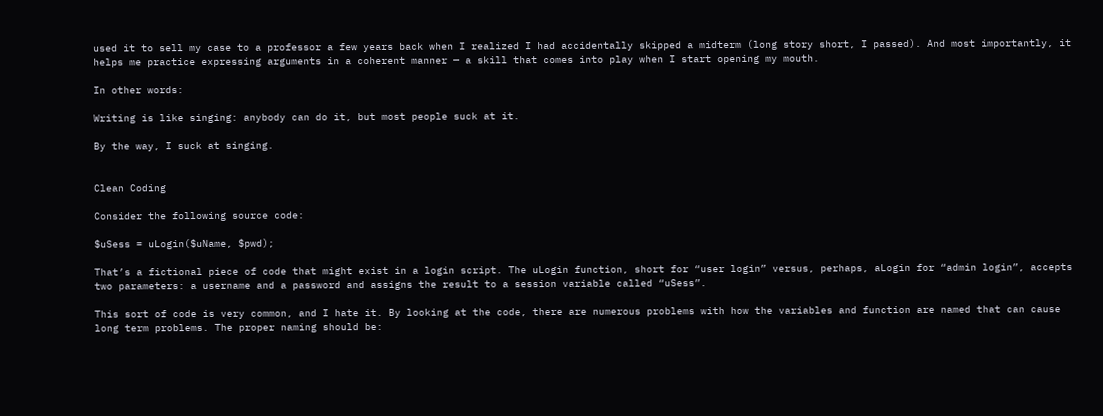used it to sell my case to a professor a few years back when I realized I had accidentally skipped a midterm (long story short, I passed). And most importantly, it helps me practice expressing arguments in a coherent manner — a skill that comes into play when I start opening my mouth.

In other words:

Writing is like singing: anybody can do it, but most people suck at it.

By the way, I suck at singing.


Clean Coding

Consider the following source code:

$uSess = uLogin($uName, $pwd);

That’s a fictional piece of code that might exist in a login script. The uLogin function, short for “user login” versus, perhaps, aLogin for “admin login”, accepts two parameters: a username and a password and assigns the result to a session variable called “uSess”.

This sort of code is very common, and I hate it. By looking at the code, there are numerous problems with how the variables and function are named that can cause long term problems. The proper naming should be: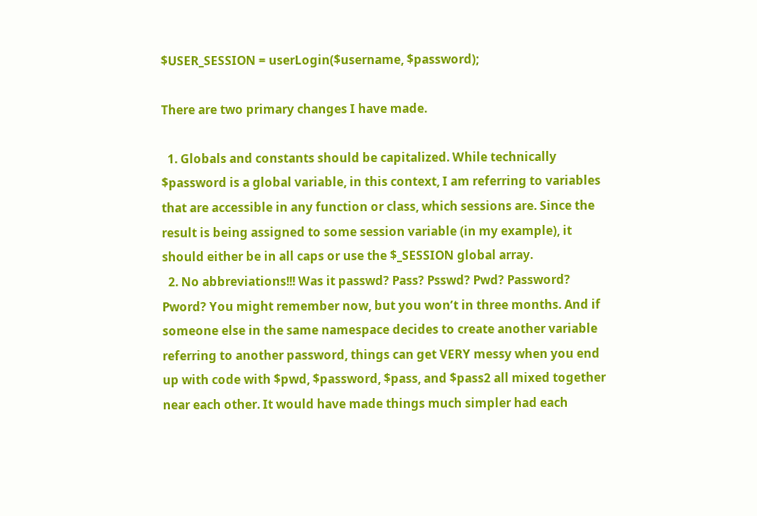$USER_SESSION = userLogin($username, $password);

There are two primary changes I have made.

  1. Globals and constants should be capitalized. While technically $password is a global variable, in this context, I am referring to variables that are accessible in any function or class, which sessions are. Since the result is being assigned to some session variable (in my example), it should either be in all caps or use the $_SESSION global array.
  2. No abbreviations!!! Was it passwd? Pass? Psswd? Pwd? Password? Pword? You might remember now, but you won’t in three months. And if someone else in the same namespace decides to create another variable referring to another password, things can get VERY messy when you end up with code with $pwd, $password, $pass, and $pass2 all mixed together near each other. It would have made things much simpler had each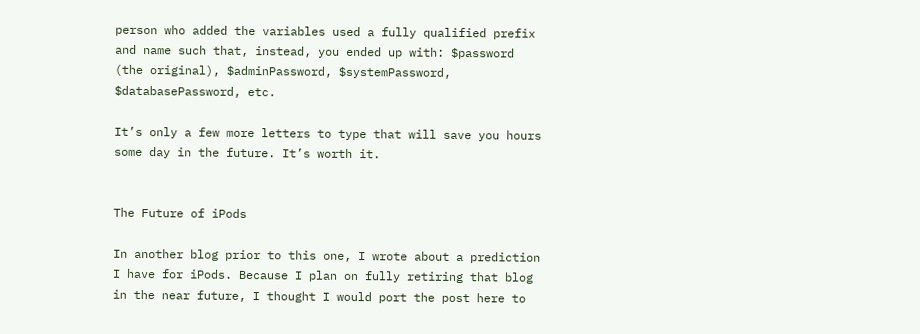person who added the variables used a fully qualified prefix and name such that, instead, you ended up with: $password (the original), $adminPassword, $systemPassword, $databasePassword, etc.

It’s only a few more letters to type that will save you hours some day in the future. It’s worth it.


The Future of iPods

In another blog prior to this one, I wrote about a prediction I have for iPods. Because I plan on fully retiring that blog in the near future, I thought I would port the post here to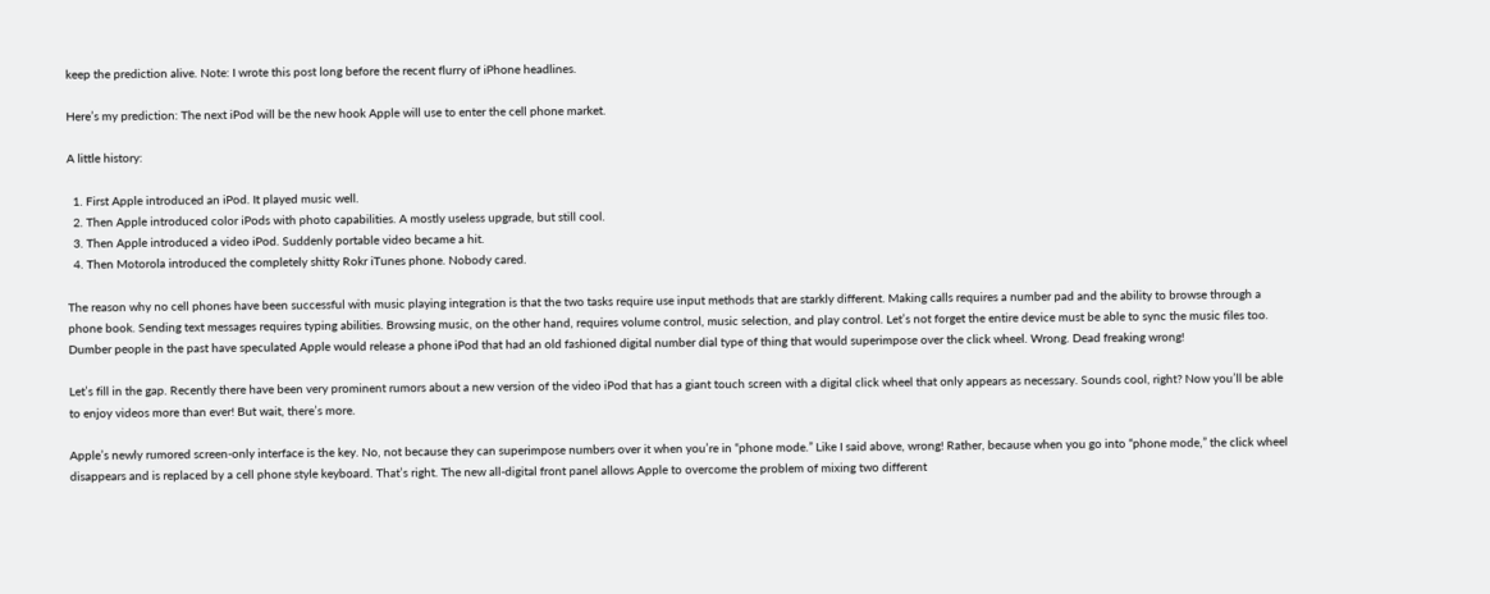keep the prediction alive. Note: I wrote this post long before the recent flurry of iPhone headlines.

Here’s my prediction: The next iPod will be the new hook Apple will use to enter the cell phone market.

A little history:

  1. First Apple introduced an iPod. It played music well.
  2. Then Apple introduced color iPods with photo capabilities. A mostly useless upgrade, but still cool.
  3. Then Apple introduced a video iPod. Suddenly portable video became a hit.
  4. Then Motorola introduced the completely shitty Rokr iTunes phone. Nobody cared.

The reason why no cell phones have been successful with music playing integration is that the two tasks require use input methods that are starkly different. Making calls requires a number pad and the ability to browse through a phone book. Sending text messages requires typing abilities. Browsing music, on the other hand, requires volume control, music selection, and play control. Let’s not forget the entire device must be able to sync the music files too. Dumber people in the past have speculated Apple would release a phone iPod that had an old fashioned digital number dial type of thing that would superimpose over the click wheel. Wrong. Dead freaking wrong!

Let’s fill in the gap. Recently there have been very prominent rumors about a new version of the video iPod that has a giant touch screen with a digital click wheel that only appears as necessary. Sounds cool, right? Now you’ll be able to enjoy videos more than ever! But wait, there’s more.

Apple’s newly rumored screen-only interface is the key. No, not because they can superimpose numbers over it when you’re in “phone mode.” Like I said above, wrong! Rather, because when you go into “phone mode,” the click wheel disappears and is replaced by a cell phone style keyboard. That’s right. The new all-digital front panel allows Apple to overcome the problem of mixing two different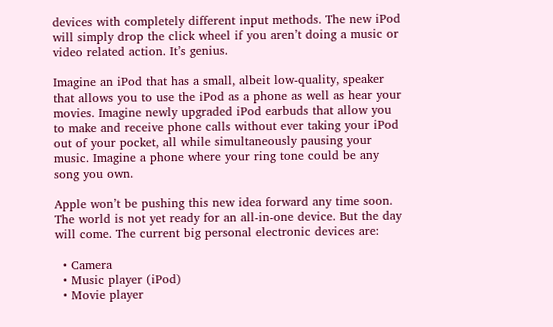devices with completely different input methods. The new iPod will simply drop the click wheel if you aren’t doing a music or video related action. It’s genius.

Imagine an iPod that has a small, albeit low-quality, speaker that allows you to use the iPod as a phone as well as hear your movies. Imagine newly upgraded iPod earbuds that allow you to make and receive phone calls without ever taking your iPod out of your pocket, all while simultaneously pausing your music. Imagine a phone where your ring tone could be any song you own.

Apple won’t be pushing this new idea forward any time soon. The world is not yet ready for an all-in-one device. But the day will come. The current big personal electronic devices are:

  • Camera
  • Music player (iPod)
  • Movie player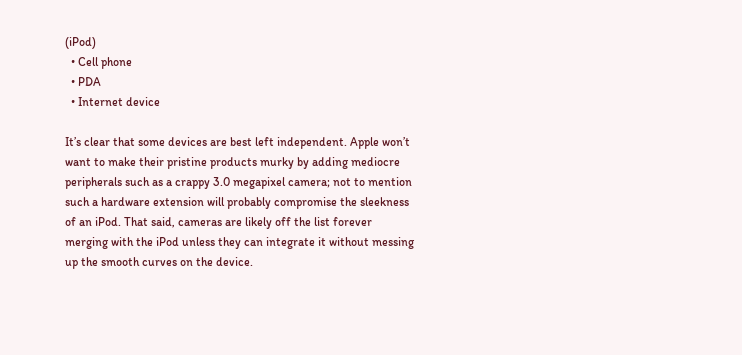(iPod)
  • Cell phone
  • PDA
  • Internet device

It’s clear that some devices are best left independent. Apple won’t want to make their pristine products murky by adding mediocre peripherals such as a crappy 3.0 megapixel camera; not to mention such a hardware extension will probably compromise the sleekness of an iPod. That said, cameras are likely off the list forever merging with the iPod unless they can integrate it without messing up the smooth curves on the device.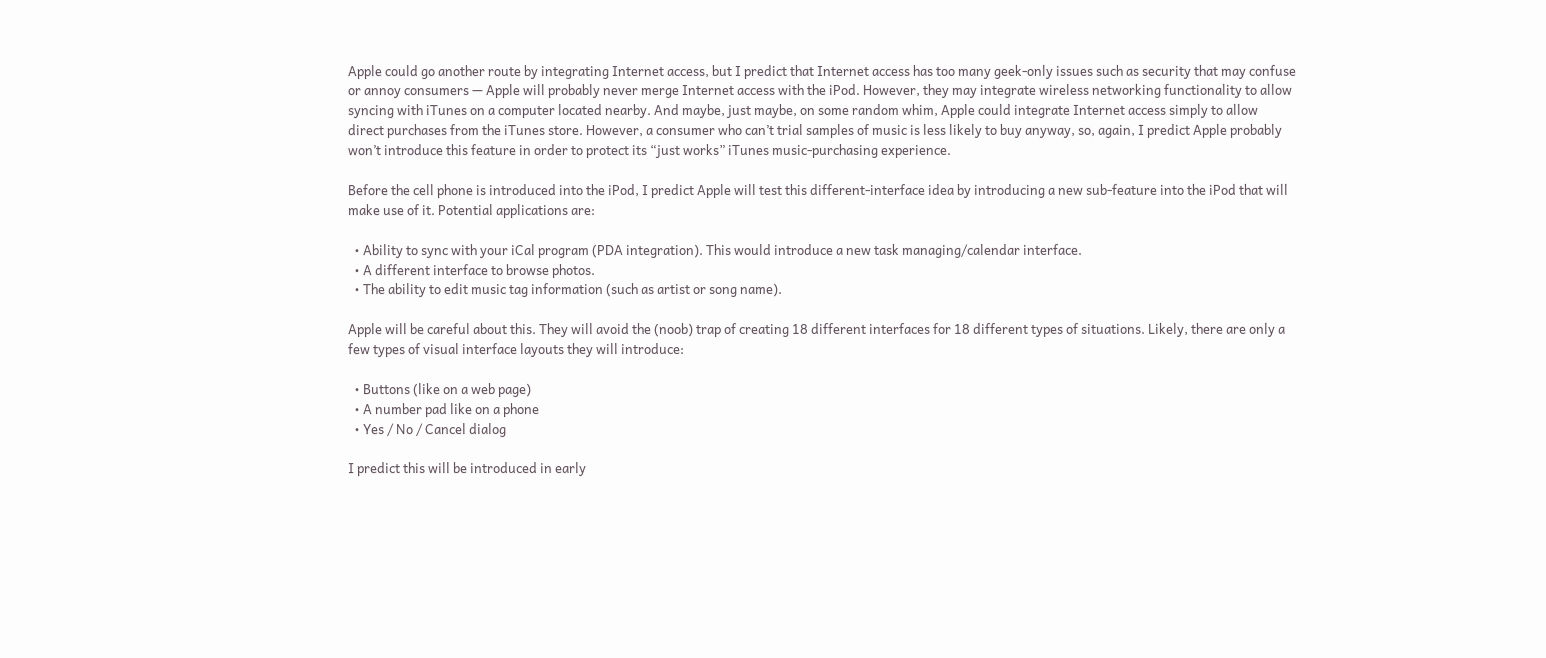Apple could go another route by integrating Internet access, but I predict that Internet access has too many geek-only issues such as security that may confuse or annoy consumers — Apple will probably never merge Internet access with the iPod. However, they may integrate wireless networking functionality to allow syncing with iTunes on a computer located nearby. And maybe, just maybe, on some random whim, Apple could integrate Internet access simply to allow direct purchases from the iTunes store. However, a consumer who can’t trial samples of music is less likely to buy anyway, so, again, I predict Apple probably won’t introduce this feature in order to protect its “just works” iTunes music-purchasing experience.

Before the cell phone is introduced into the iPod, I predict Apple will test this different-interface idea by introducing a new sub-feature into the iPod that will make use of it. Potential applications are:

  • Ability to sync with your iCal program (PDA integration). This would introduce a new task managing/calendar interface.
  • A different interface to browse photos.
  • The ability to edit music tag information (such as artist or song name).

Apple will be careful about this. They will avoid the (noob) trap of creating 18 different interfaces for 18 different types of situations. Likely, there are only a few types of visual interface layouts they will introduce:

  • Buttons (like on a web page)
  • A number pad like on a phone
  • Yes / No / Cancel dialog

I predict this will be introduced in early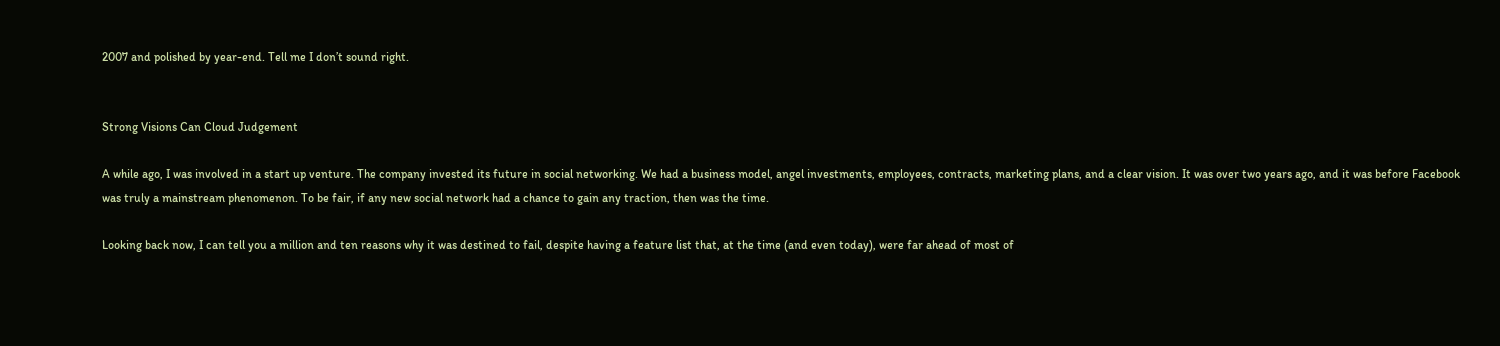2007 and polished by year-end. Tell me I don’t sound right.


Strong Visions Can Cloud Judgement

A while ago, I was involved in a start up venture. The company invested its future in social networking. We had a business model, angel investments, employees, contracts, marketing plans, and a clear vision. It was over two years ago, and it was before Facebook was truly a mainstream phenomenon. To be fair, if any new social network had a chance to gain any traction, then was the time.

Looking back now, I can tell you a million and ten reasons why it was destined to fail, despite having a feature list that, at the time (and even today), were far ahead of most of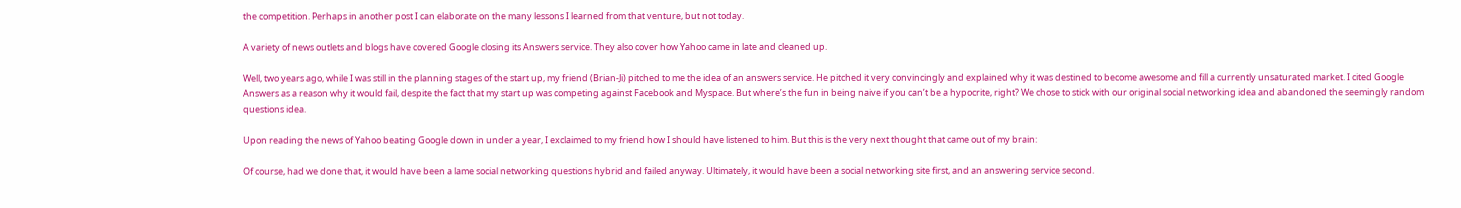the competition. Perhaps in another post I can elaborate on the many lessons I learned from that venture, but not today.

A variety of news outlets and blogs have covered Google closing its Answers service. They also cover how Yahoo came in late and cleaned up.

Well, two years ago, while I was still in the planning stages of the start up, my friend (Brian-Ji) pitched to me the idea of an answers service. He pitched it very convincingly and explained why it was destined to become awesome and fill a currently unsaturated market. I cited Google Answers as a reason why it would fail, despite the fact that my start up was competing against Facebook and Myspace. But where’s the fun in being naive if you can’t be a hypocrite, right? We chose to stick with our original social networking idea and abandoned the seemingly random questions idea.

Upon reading the news of Yahoo beating Google down in under a year, I exclaimed to my friend how I should have listened to him. But this is the very next thought that came out of my brain:

Of course, had we done that, it would have been a lame social networking questions hybrid and failed anyway. Ultimately, it would have been a social networking site first, and an answering service second.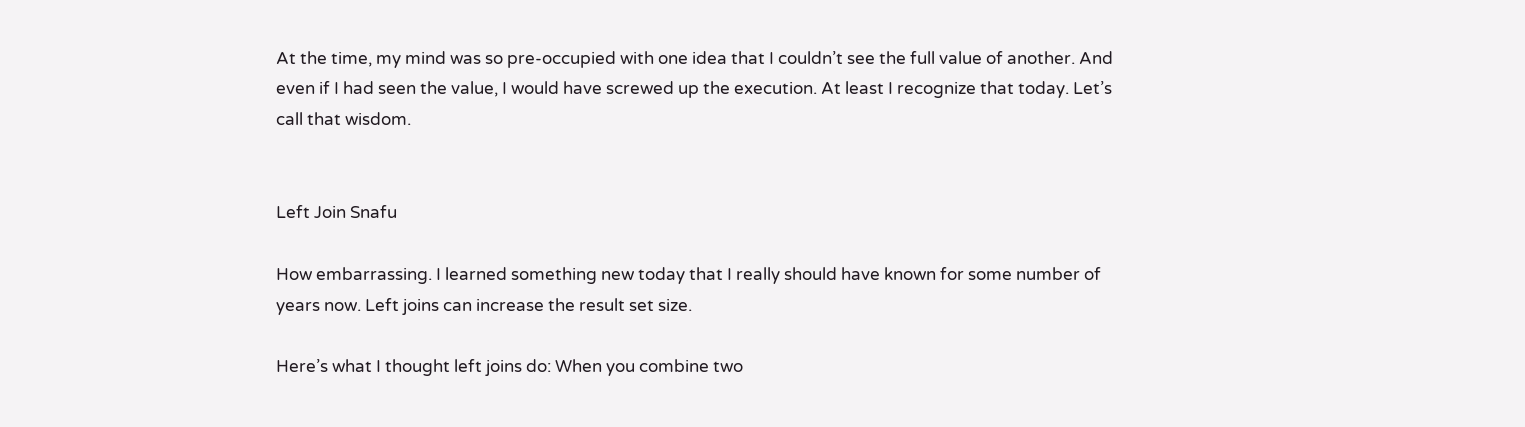At the time, my mind was so pre-occupied with one idea that I couldn’t see the full value of another. And even if I had seen the value, I would have screwed up the execution. At least I recognize that today. Let’s call that wisdom.


Left Join Snafu

How embarrassing. I learned something new today that I really should have known for some number of years now. Left joins can increase the result set size.

Here’s what I thought left joins do: When you combine two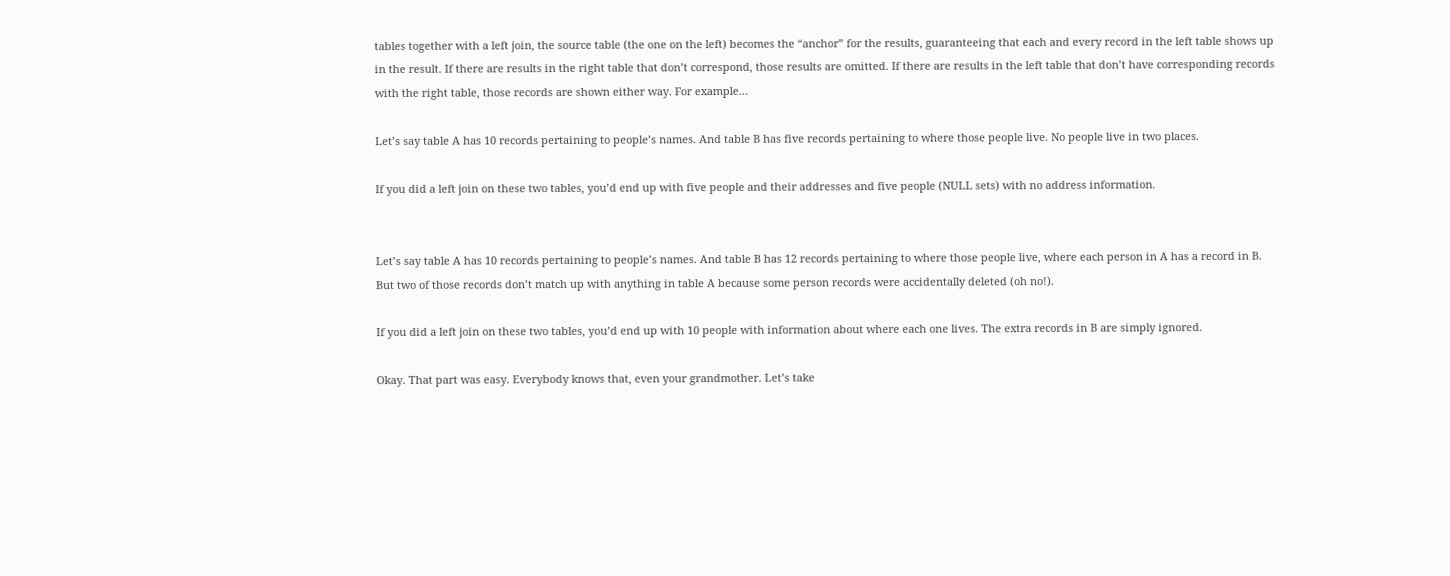tables together with a left join, the source table (the one on the left) becomes the “anchor” for the results, guaranteeing that each and every record in the left table shows up in the result. If there are results in the right table that don’t correspond, those results are omitted. If there are results in the left table that don’t have corresponding records with the right table, those records are shown either way. For example…

Let’s say table A has 10 records pertaining to people’s names. And table B has five records pertaining to where those people live. No people live in two places.

If you did a left join on these two tables, you’d end up with five people and their addresses and five people (NULL sets) with no address information.


Let’s say table A has 10 records pertaining to people’s names. And table B has 12 records pertaining to where those people live, where each person in A has a record in B. But two of those records don’t match up with anything in table A because some person records were accidentally deleted (oh no!).

If you did a left join on these two tables, you’d end up with 10 people with information about where each one lives. The extra records in B are simply ignored.

Okay. That part was easy. Everybody knows that, even your grandmother. Let’s take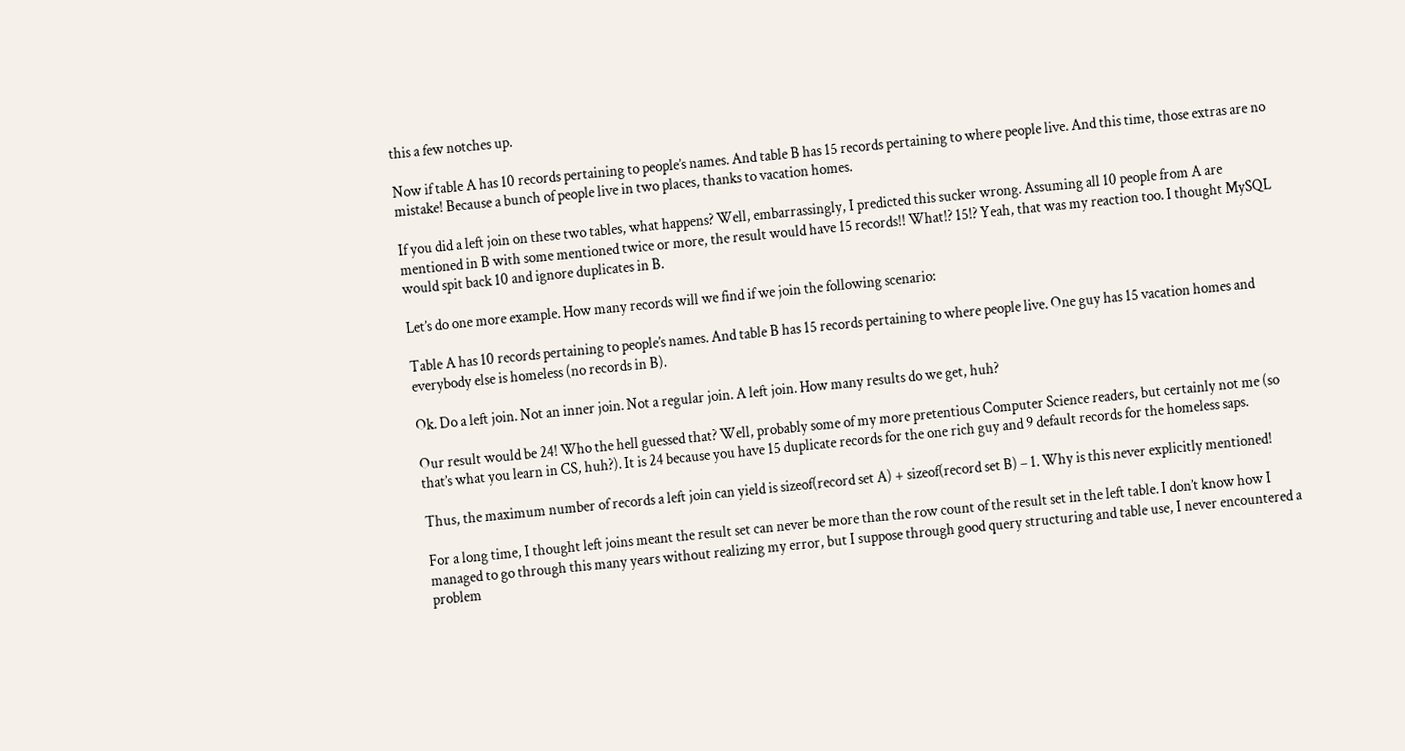this a few notches up.

Now if table A has 10 records pertaining to people’s names. And table B has 15 records pertaining to where people live. And this time, those extras are no mistake! Because a bunch of people live in two places, thanks to vacation homes.

If you did a left join on these two tables, what happens? Well, embarrassingly, I predicted this sucker wrong. Assuming all 10 people from A are mentioned in B with some mentioned twice or more, the result would have 15 records!! What!? 15!? Yeah, that was my reaction too. I thought MySQL would spit back 10 and ignore duplicates in B.

Let’s do one more example. How many records will we find if we join the following scenario:

Table A has 10 records pertaining to people’s names. And table B has 15 records pertaining to where people live. One guy has 15 vacation homes and everybody else is homeless (no records in B).

Ok. Do a left join. Not an inner join. Not a regular join. A left join. How many results do we get, huh?

Our result would be 24! Who the hell guessed that? Well, probably some of my more pretentious Computer Science readers, but certainly not me (so that’s what you learn in CS, huh?). It is 24 because you have 15 duplicate records for the one rich guy and 9 default records for the homeless saps.

Thus, the maximum number of records a left join can yield is sizeof(record set A) + sizeof(record set B) – 1. Why is this never explicitly mentioned!

For a long time, I thought left joins meant the result set can never be more than the row count of the result set in the left table. I don’t know how I managed to go through this many years without realizing my error, but I suppose through good query structuring and table use, I never encountered a problem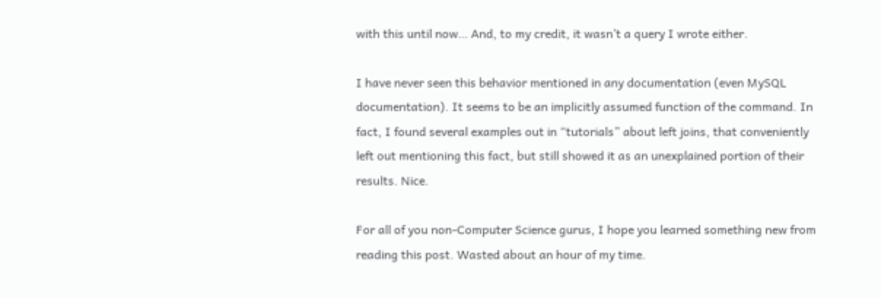with this until now… And, to my credit, it wasn’t a query I wrote either.

I have never seen this behavior mentioned in any documentation (even MySQL documentation). It seems to be an implicitly assumed function of the command. In fact, I found several examples out in “tutorials” about left joins, that conveniently left out mentioning this fact, but still showed it as an unexplained portion of their results. Nice.

For all of you non-Computer Science gurus, I hope you learned something new from reading this post. Wasted about an hour of my time.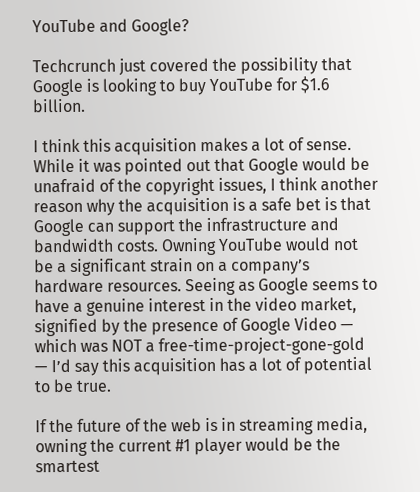YouTube and Google?

Techcrunch just covered the possibility that Google is looking to buy YouTube for $1.6 billion.

I think this acquisition makes a lot of sense. While it was pointed out that Google would be unafraid of the copyright issues, I think another reason why the acquisition is a safe bet is that Google can support the infrastructure and bandwidth costs. Owning YouTube would not be a significant strain on a company’s hardware resources. Seeing as Google seems to have a genuine interest in the video market, signified by the presence of Google Video — which was NOT a free-time-project-gone-gold — I’d say this acquisition has a lot of potential to be true.

If the future of the web is in streaming media, owning the current #1 player would be the smartest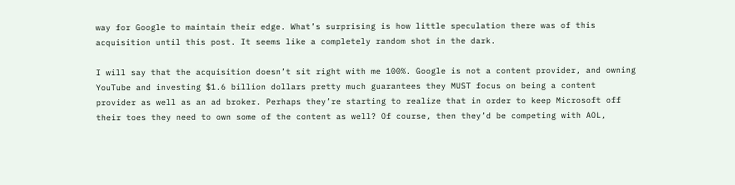way for Google to maintain their edge. What’s surprising is how little speculation there was of this acquisition until this post. It seems like a completely random shot in the dark.

I will say that the acquisition doesn’t sit right with me 100%. Google is not a content provider, and owning YouTube and investing $1.6 billion dollars pretty much guarantees they MUST focus on being a content provider as well as an ad broker. Perhaps they’re starting to realize that in order to keep Microsoft off their toes they need to own some of the content as well? Of course, then they’d be competing with AOL,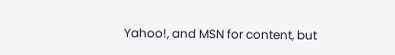Yahoo!, and MSN for content, but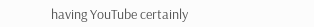having YouTube certainly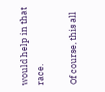would help in that race.

Of course, this all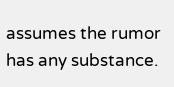assumes the rumor has any substance.